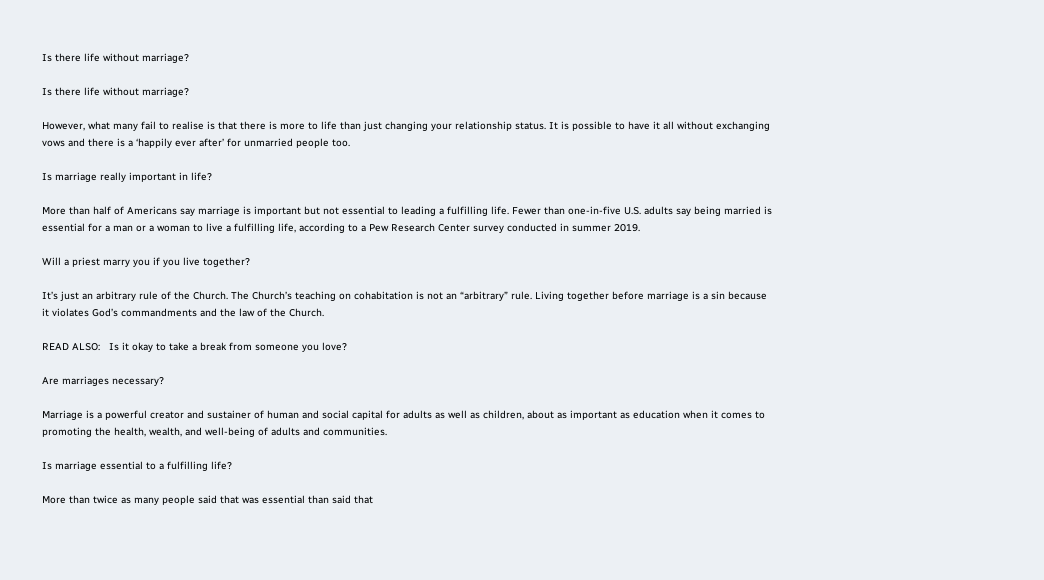Is there life without marriage?

Is there life without marriage?

However, what many fail to realise is that there is more to life than just changing your relationship status. It is possible to have it all without exchanging vows and there is a ‘happily ever after’ for unmarried people too.

Is marriage really important in life?

More than half of Americans say marriage is important but not essential to leading a fulfilling life. Fewer than one-in-five U.S. adults say being married is essential for a man or a woman to live a fulfilling life, according to a Pew Research Center survey conducted in summer 2019.

Will a priest marry you if you live together?

It’s just an arbitrary rule of the Church. The Church’s teaching on cohabitation is not an “arbitrary” rule. Living together before marriage is a sin because it violates God’s commandments and the law of the Church.

READ ALSO:   Is it okay to take a break from someone you love?

Are marriages necessary?

Marriage is a powerful creator and sustainer of human and social capital for adults as well as children, about as important as education when it comes to promoting the health, wealth, and well-being of adults and communities.

Is marriage essential to a fulfilling life?

More than twice as many people said that was essential than said that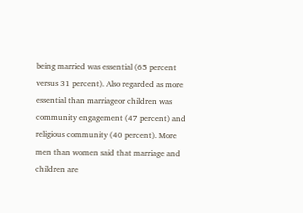being married was essential (65 percent versus 31 percent). Also regarded as more essential than marriageor children was community engagement (47 percent) and religious community (40 percent). More men than women said that marriage and children are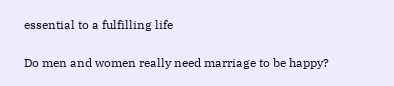essential to a fulfilling life

Do men and women really need marriage to be happy?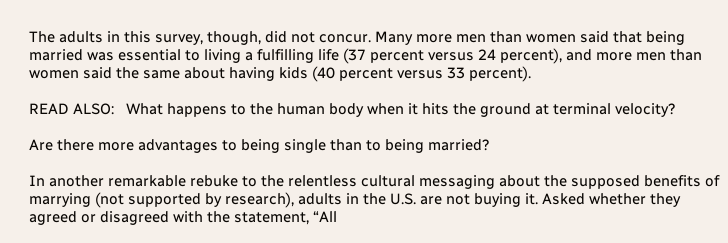The adults in this survey, though, did not concur. Many more men than women said that being married was essential to living a fulfilling life (37 percent versus 24 percent), and more men than women said the same about having kids (40 percent versus 33 percent).

READ ALSO:   What happens to the human body when it hits the ground at terminal velocity?

Are there more advantages to being single than to being married?

In another remarkable rebuke to the relentless cultural messaging about the supposed benefits of marrying (not supported by research), adults in the U.S. are not buying it. Asked whether they agreed or disagreed with the statement, “All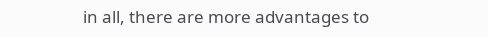in all, there are more advantages to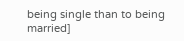being single than to being married]